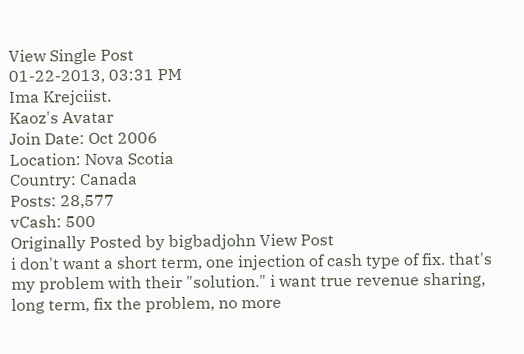View Single Post
01-22-2013, 03:31 PM
Ima Krejciist.
Kaoz's Avatar
Join Date: Oct 2006
Location: Nova Scotia
Country: Canada
Posts: 28,577
vCash: 500
Originally Posted by bigbadjohn View Post
i don't want a short term, one injection of cash type of fix. that's my problem with their "solution." i want true revenue sharing, long term, fix the problem, no more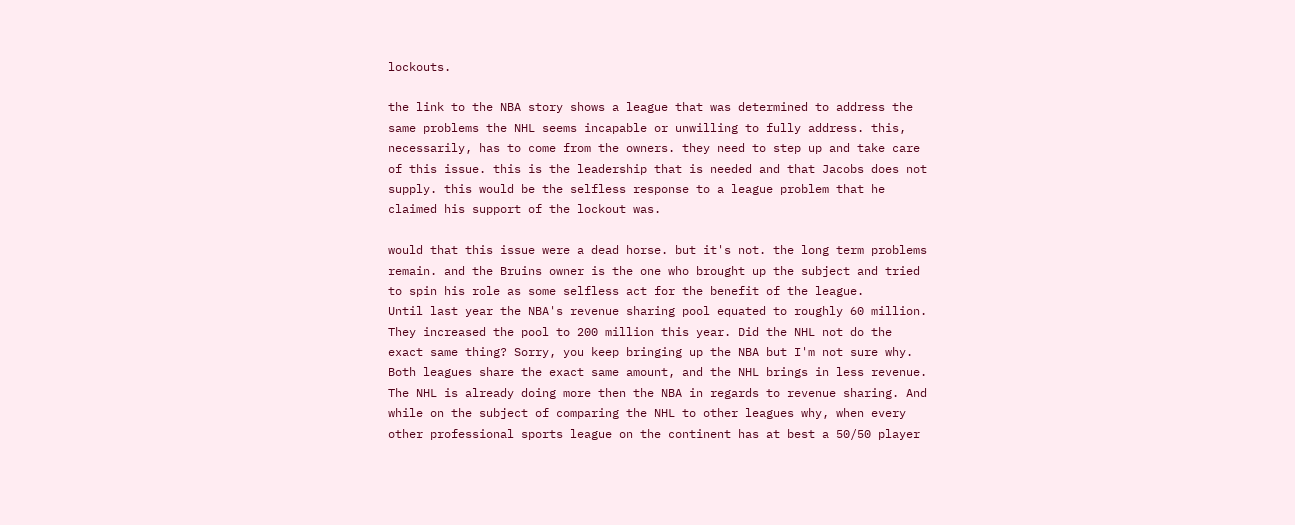lockouts.

the link to the NBA story shows a league that was determined to address the same problems the NHL seems incapable or unwilling to fully address. this, necessarily, has to come from the owners. they need to step up and take care of this issue. this is the leadership that is needed and that Jacobs does not supply. this would be the selfless response to a league problem that he claimed his support of the lockout was.

would that this issue were a dead horse. but it's not. the long term problems remain. and the Bruins owner is the one who brought up the subject and tried to spin his role as some selfless act for the benefit of the league.
Until last year the NBA's revenue sharing pool equated to roughly 60 million. They increased the pool to 200 million this year. Did the NHL not do the exact same thing? Sorry, you keep bringing up the NBA but I'm not sure why. Both leagues share the exact same amount, and the NHL brings in less revenue. The NHL is already doing more then the NBA in regards to revenue sharing. And while on the subject of comparing the NHL to other leagues why, when every other professional sports league on the continent has at best a 50/50 player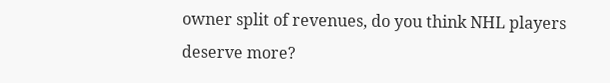owner split of revenues, do you think NHL players deserve more?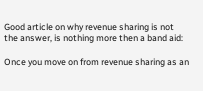Good article on why revenue sharing is not the answer, is nothing more then a band aid:

Once you move on from revenue sharing as an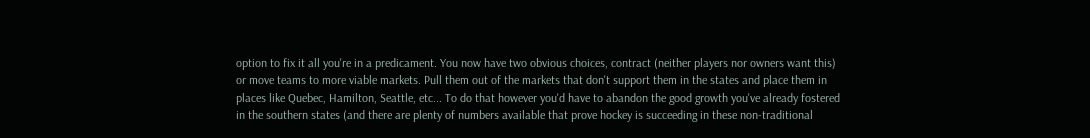option to fix it all you're in a predicament. You now have two obvious choices, contract (neither players nor owners want this) or move teams to more viable markets. Pull them out of the markets that don't support them in the states and place them in places like Quebec, Hamilton, Seattle, etc... To do that however you'd have to abandon the good growth you've already fostered in the southern states (and there are plenty of numbers available that prove hockey is succeeding in these non-traditional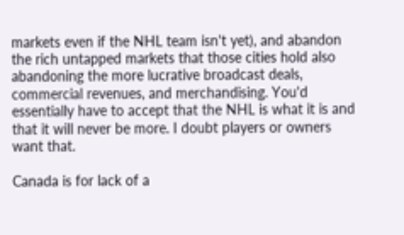markets even if the NHL team isn't yet), and abandon the rich untapped markets that those cities hold also abandoning the more lucrative broadcast deals, commercial revenues, and merchandising. You'd essentially have to accept that the NHL is what it is and that it will never be more. I doubt players or owners want that.

Canada is for lack of a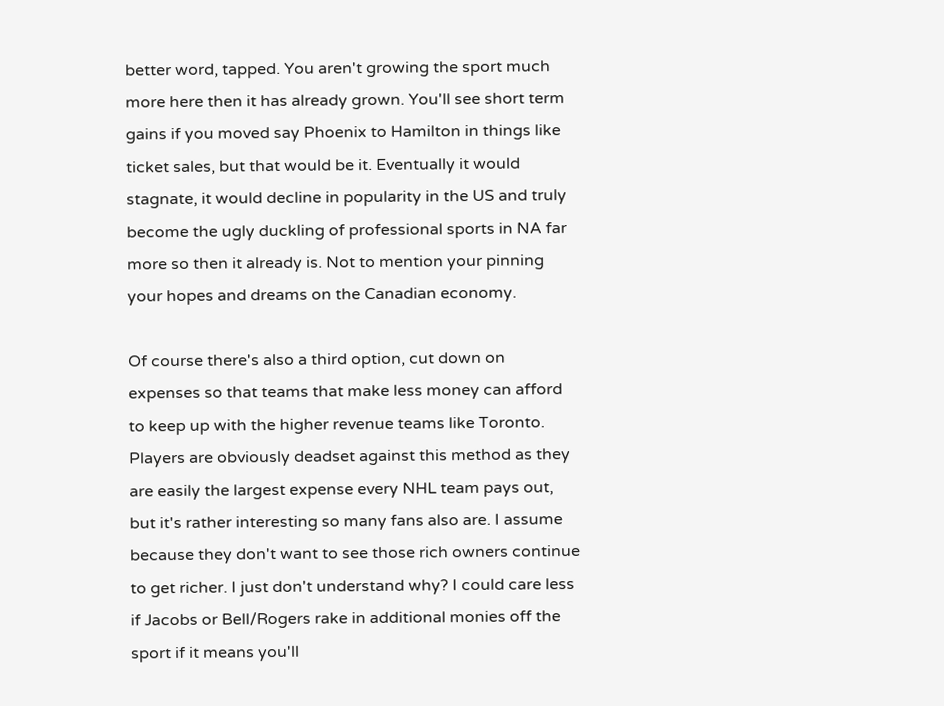better word, tapped. You aren't growing the sport much more here then it has already grown. You'll see short term gains if you moved say Phoenix to Hamilton in things like ticket sales, but that would be it. Eventually it would stagnate, it would decline in popularity in the US and truly become the ugly duckling of professional sports in NA far more so then it already is. Not to mention your pinning your hopes and dreams on the Canadian economy.

Of course there's also a third option, cut down on expenses so that teams that make less money can afford to keep up with the higher revenue teams like Toronto. Players are obviously deadset against this method as they are easily the largest expense every NHL team pays out, but it's rather interesting so many fans also are. I assume because they don't want to see those rich owners continue to get richer. I just don't understand why? I could care less if Jacobs or Bell/Rogers rake in additional monies off the sport if it means you'll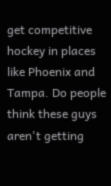get competitive hockey in places like Phoenix and Tampa. Do people think these guys aren't getting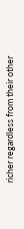richer regardless from their other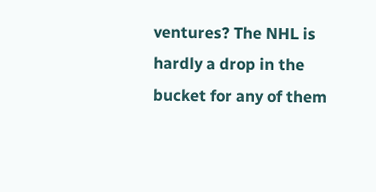ventures? The NHL is hardly a drop in the bucket for any of them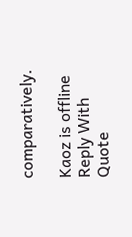comparatively.

Kaoz is offline   Reply With Quote